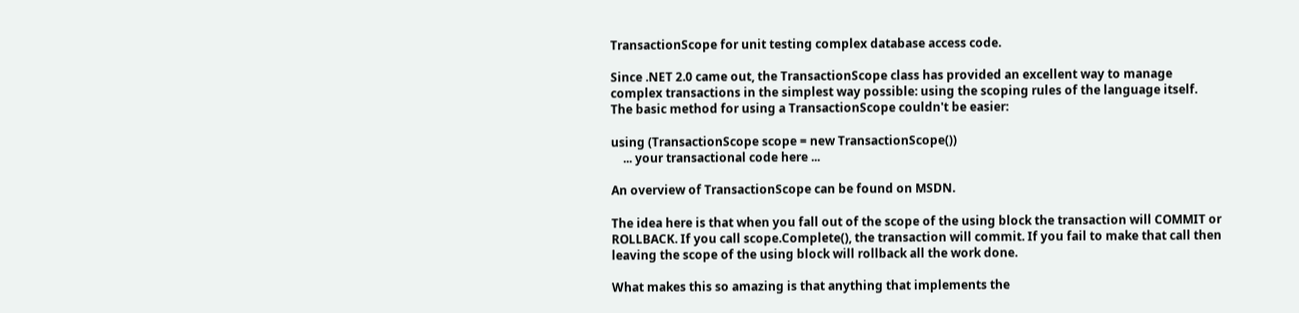TransactionScope for unit testing complex database access code.

Since .NET 2.0 came out, the TransactionScope class has provided an excellent way to manage complex transactions in the simplest way possible: using the scoping rules of the language itself. The basic method for using a TransactionScope couldn't be easier:

using (TransactionScope scope = new TransactionScope())
    ... your transactional code here ...

An overview of TransactionScope can be found on MSDN.

The idea here is that when you fall out of the scope of the using block the transaction will COMMIT or ROLLBACK. If you call scope.Complete(), the transaction will commit. If you fail to make that call then leaving the scope of the using block will rollback all the work done.

What makes this so amazing is that anything that implements the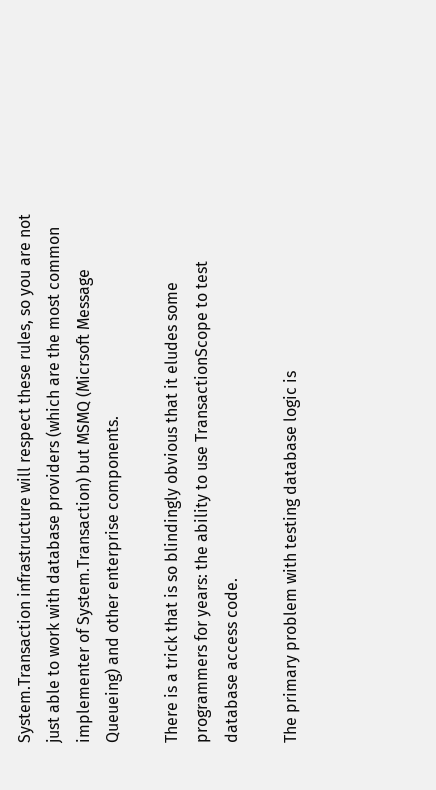System.Transaction infrastructure will respect these rules, so you are not just able to work with database providers (which are the most common implementer of System.Transaction) but MSMQ (Micrsoft Message Queueing) and other enterprise components.

There is a trick that is so blindingly obvious that it eludes some programmers for years: the ability to use TransactionScope to test database access code.

The primary problem with testing database logic is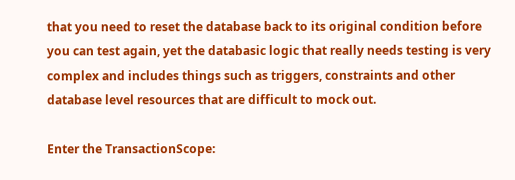that you need to reset the database back to its original condition before you can test again, yet the databasic logic that really needs testing is very complex and includes things such as triggers, constraints and other database level resources that are difficult to mock out.

Enter the TransactionScope: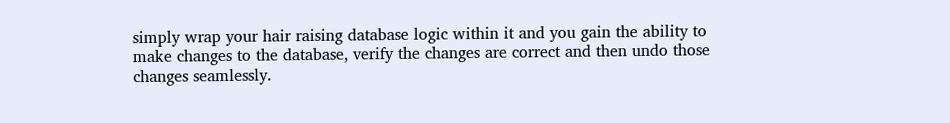simply wrap your hair raising database logic within it and you gain the ability to make changes to the database, verify the changes are correct and then undo those changes seamlessly.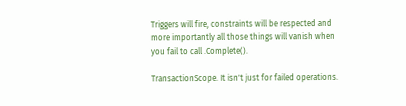Triggers will fire, constraints will be respected and more importantly all those things will vanish when you fail to call .Complete().

TransactionScope. It isn't just for failed operations.